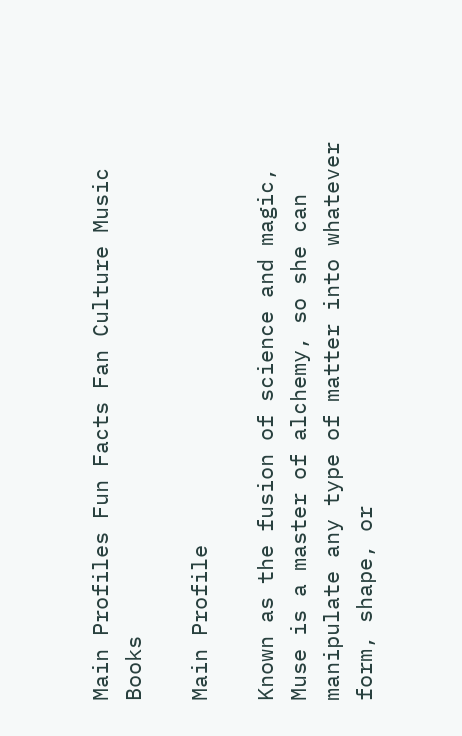Main Profiles Fun Facts Fan Culture Music Books

Main Profile

Known as the fusion of science and magic, Muse is a master of alchemy, so she can manipulate any type of matter into whatever form, shape, or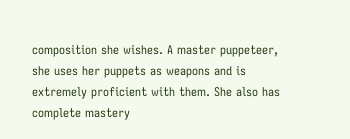composition she wishes. A master puppeteer, she uses her puppets as weapons and is extremely proficient with them. She also has complete mastery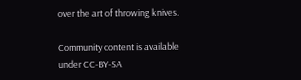over the art of throwing knives.

Community content is available under CC-BY-SA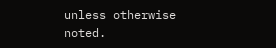unless otherwise noted.